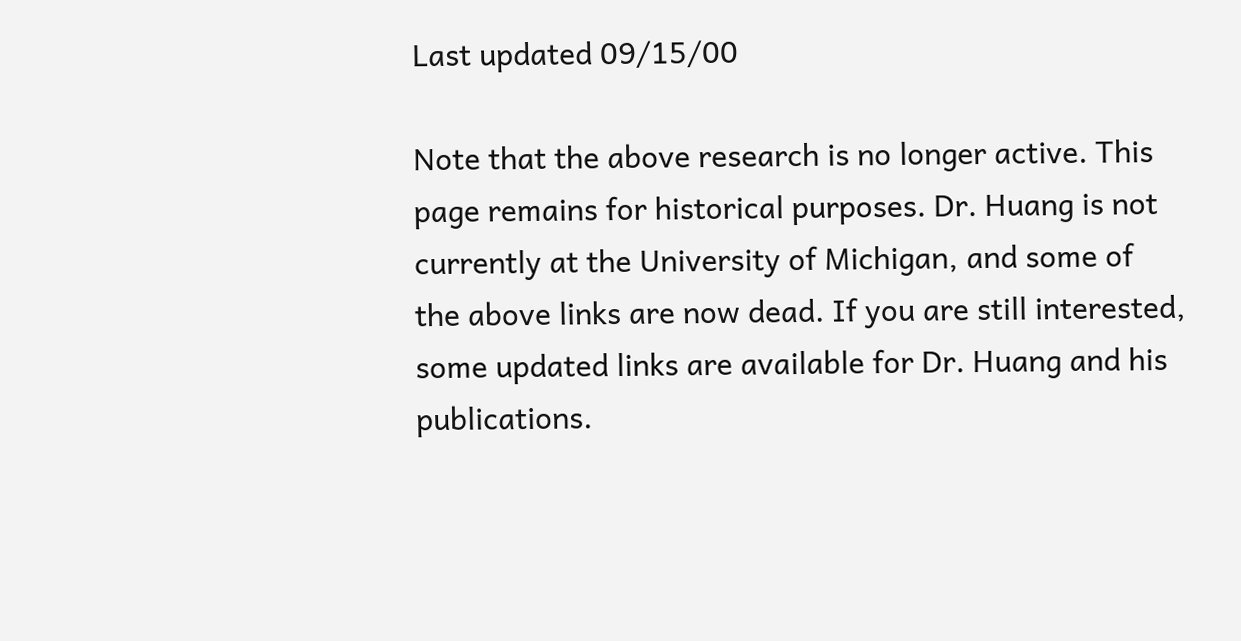Last updated 09/15/00

Note that the above research is no longer active. This page remains for historical purposes. Dr. Huang is not currently at the University of Michigan, and some of the above links are now dead. If you are still interested, some updated links are available for Dr. Huang and his publications.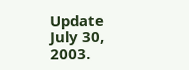Update July 30, 2003.